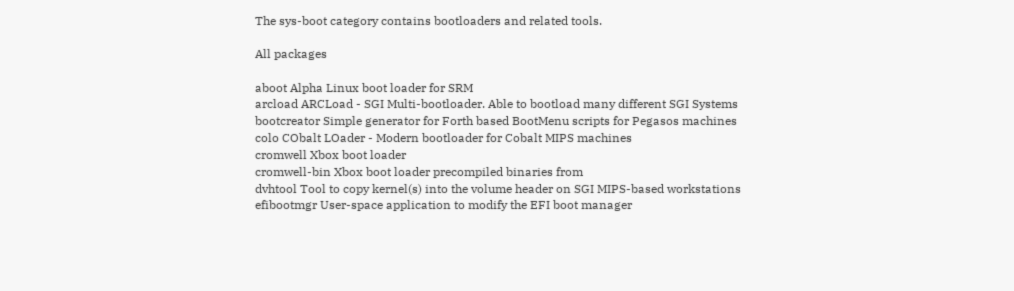The sys-boot category contains bootloaders and related tools.

All packages

aboot Alpha Linux boot loader for SRM
arcload ARCLoad - SGI Multi-bootloader. Able to bootload many different SGI Systems
bootcreator Simple generator for Forth based BootMenu scripts for Pegasos machines
colo CObalt LOader - Modern bootloader for Cobalt MIPS machines
cromwell Xbox boot loader
cromwell-bin Xbox boot loader precompiled binaries from
dvhtool Tool to copy kernel(s) into the volume header on SGI MIPS-based workstations
efibootmgr User-space application to modify the EFI boot manager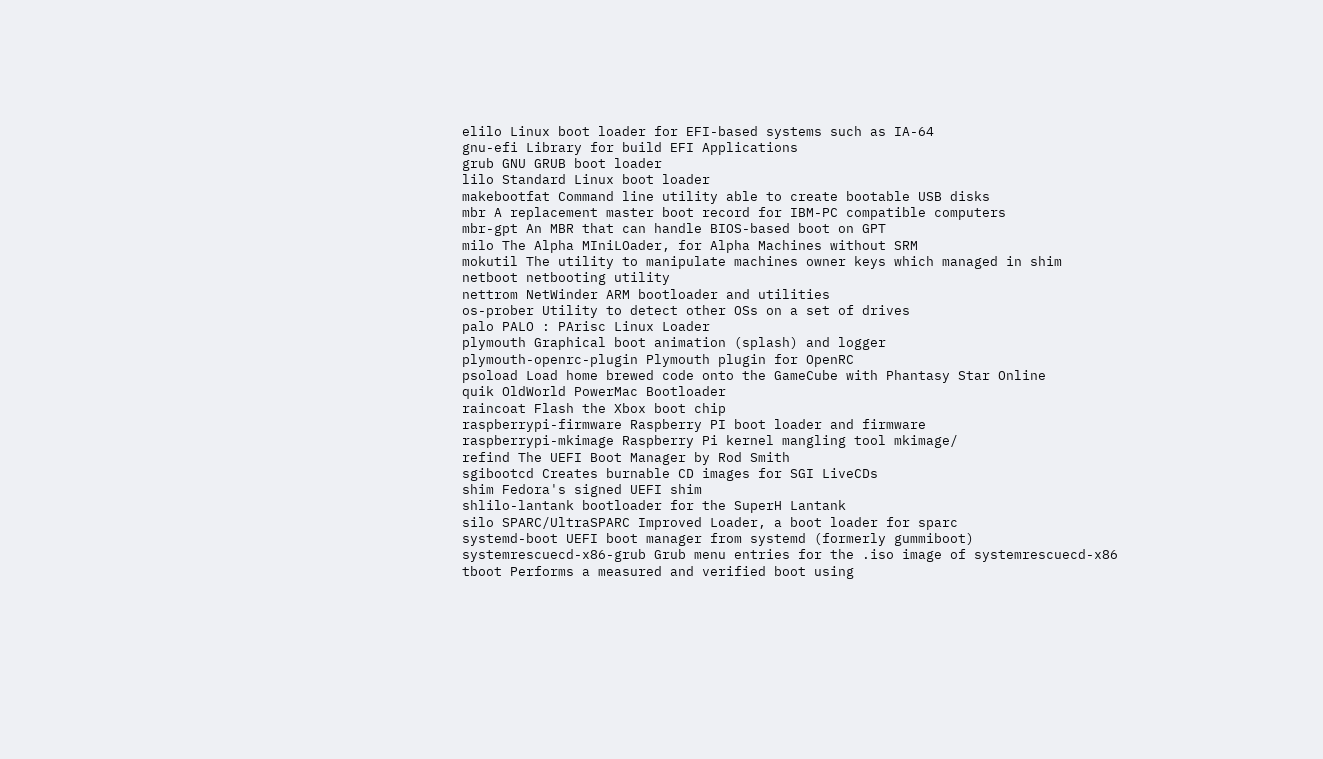elilo Linux boot loader for EFI-based systems such as IA-64
gnu-efi Library for build EFI Applications
grub GNU GRUB boot loader
lilo Standard Linux boot loader
makebootfat Command line utility able to create bootable USB disks
mbr A replacement master boot record for IBM-PC compatible computers
mbr-gpt An MBR that can handle BIOS-based boot on GPT
milo The Alpha MIniLOader, for Alpha Machines without SRM
mokutil The utility to manipulate machines owner keys which managed in shim
netboot netbooting utility
nettrom NetWinder ARM bootloader and utilities
os-prober Utility to detect other OSs on a set of drives
palo PALO : PArisc Linux Loader
plymouth Graphical boot animation (splash) and logger
plymouth-openrc-plugin Plymouth plugin for OpenRC
psoload Load home brewed code onto the GameCube with Phantasy Star Online
quik OldWorld PowerMac Bootloader
raincoat Flash the Xbox boot chip
raspberrypi-firmware Raspberry PI boot loader and firmware
raspberrypi-mkimage Raspberry Pi kernel mangling tool mkimage/
refind The UEFI Boot Manager by Rod Smith
sgibootcd Creates burnable CD images for SGI LiveCDs
shim Fedora's signed UEFI shim
shlilo-lantank bootloader for the SuperH Lantank
silo SPARC/UltraSPARC Improved Loader, a boot loader for sparc
systemd-boot UEFI boot manager from systemd (formerly gummiboot)
systemrescuecd-x86-grub Grub menu entries for the .iso image of systemrescuecd-x86
tboot Performs a measured and verified boot using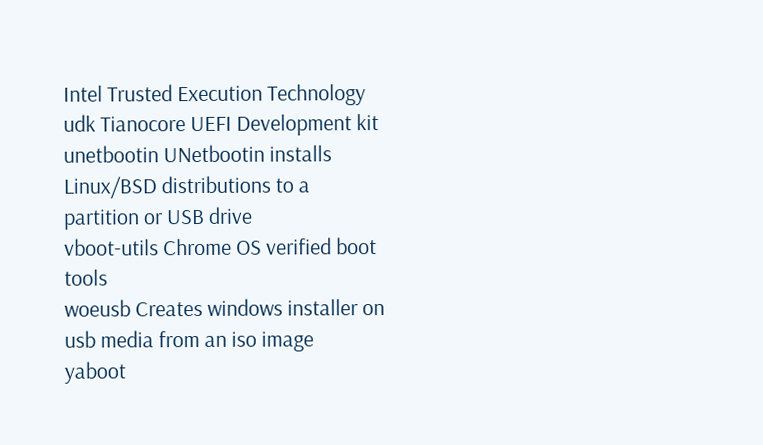Intel Trusted Execution Technology
udk Tianocore UEFI Development kit
unetbootin UNetbootin installs Linux/BSD distributions to a partition or USB drive
vboot-utils Chrome OS verified boot tools
woeusb Creates windows installer on usb media from an iso image
yaboot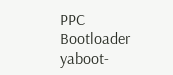PPC Bootloader
yaboot-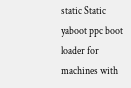static Static yaboot ppc boot loader for machines with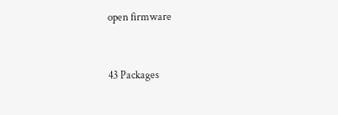open firmware


43 Packages